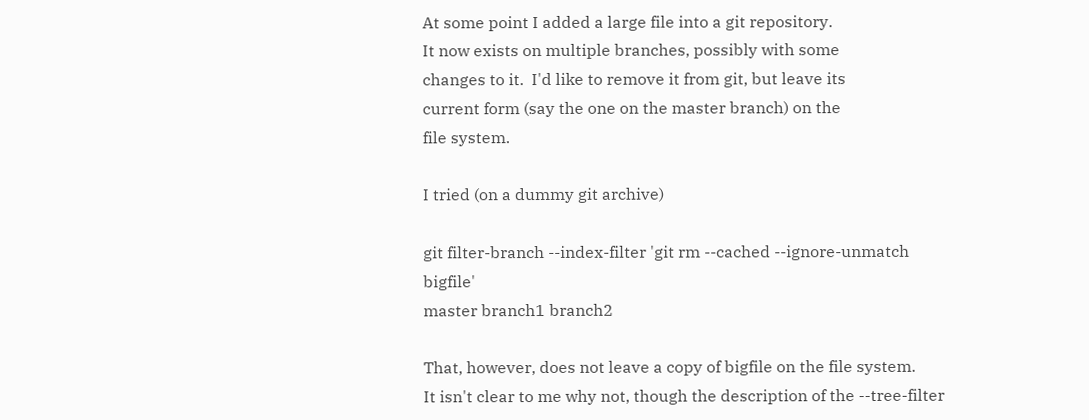At some point I added a large file into a git repository.
It now exists on multiple branches, possibly with some
changes to it.  I'd like to remove it from git, but leave its
current form (say the one on the master branch) on the
file system.

I tried (on a dummy git archive)

git filter-branch --index-filter 'git rm --cached --ignore-unmatch bigfile'
master branch1 branch2

That, however, does not leave a copy of bigfile on the file system.
It isn't clear to me why not, though the description of the --tree-filter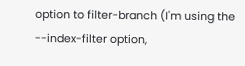option to filter-branch (I'm using the --index-filter option,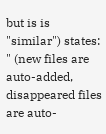but is is
"similar") states:
" (new files are auto-added, disappeared files are auto-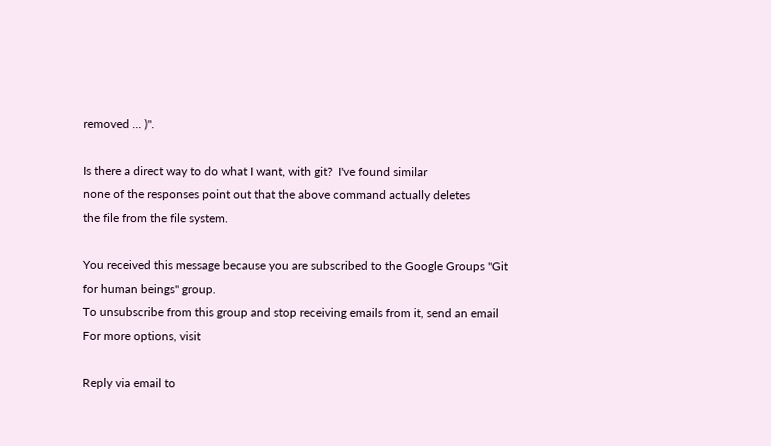removed ... )".

Is there a direct way to do what I want, with git?  I've found similar
none of the responses point out that the above command actually deletes
the file from the file system.

You received this message because you are subscribed to the Google Groups "Git
for human beings" group.
To unsubscribe from this group and stop receiving emails from it, send an email
For more options, visit

Reply via email to